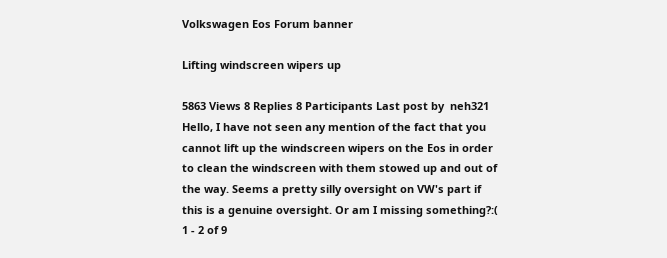Volkswagen Eos Forum banner

Lifting windscreen wipers up

5863 Views 8 Replies 8 Participants Last post by  neh321
Hello, I have not seen any mention of the fact that you cannot lift up the windscreen wipers on the Eos in order to clean the windscreen with them stowed up and out of the way. Seems a pretty silly oversight on VW's part if this is a genuine oversight. Or am I missing something?:(
1 - 2 of 9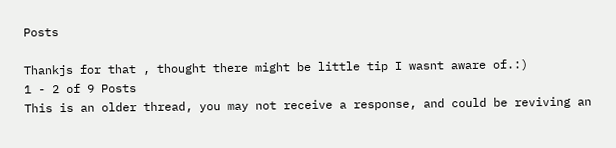Posts

Thankjs for that , thought there might be little tip I wasnt aware of.:)
1 - 2 of 9 Posts
This is an older thread, you may not receive a response, and could be reviving an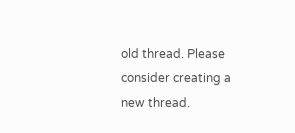old thread. Please consider creating a new thread.